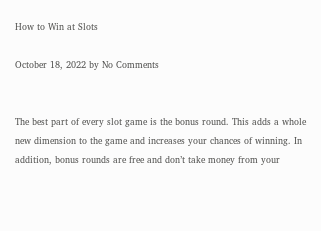How to Win at Slots

October 18, 2022 by No Comments


The best part of every slot game is the bonus round. This adds a whole new dimension to the game and increases your chances of winning. In addition, bonus rounds are free and don’t take money from your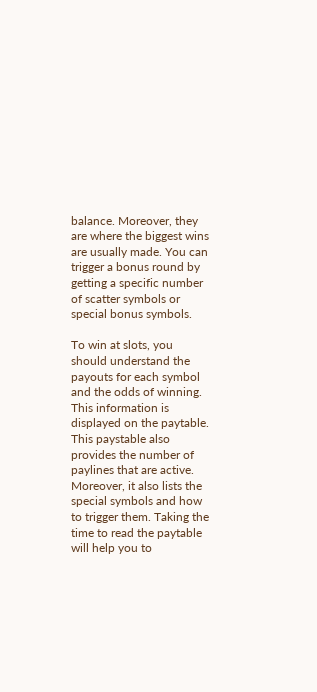balance. Moreover, they are where the biggest wins are usually made. You can trigger a bonus round by getting a specific number of scatter symbols or special bonus symbols.

To win at slots, you should understand the payouts for each symbol and the odds of winning. This information is displayed on the paytable. This paystable also provides the number of paylines that are active. Moreover, it also lists the special symbols and how to trigger them. Taking the time to read the paytable will help you to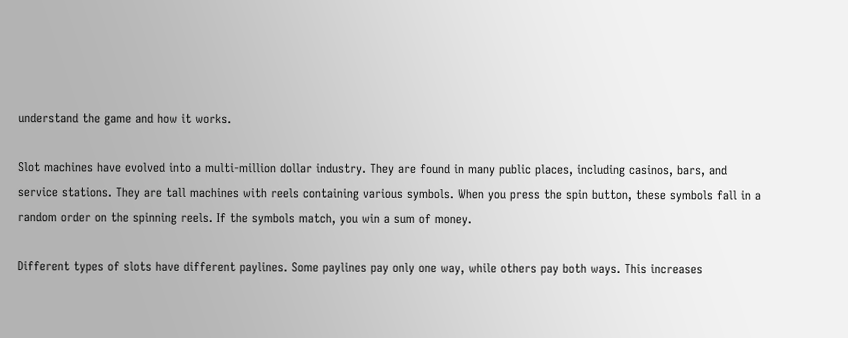understand the game and how it works.

Slot machines have evolved into a multi-million dollar industry. They are found in many public places, including casinos, bars, and service stations. They are tall machines with reels containing various symbols. When you press the spin button, these symbols fall in a random order on the spinning reels. If the symbols match, you win a sum of money.

Different types of slots have different paylines. Some paylines pay only one way, while others pay both ways. This increases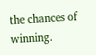the chances of winning.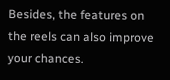Besides, the features on the reels can also improve your chances.